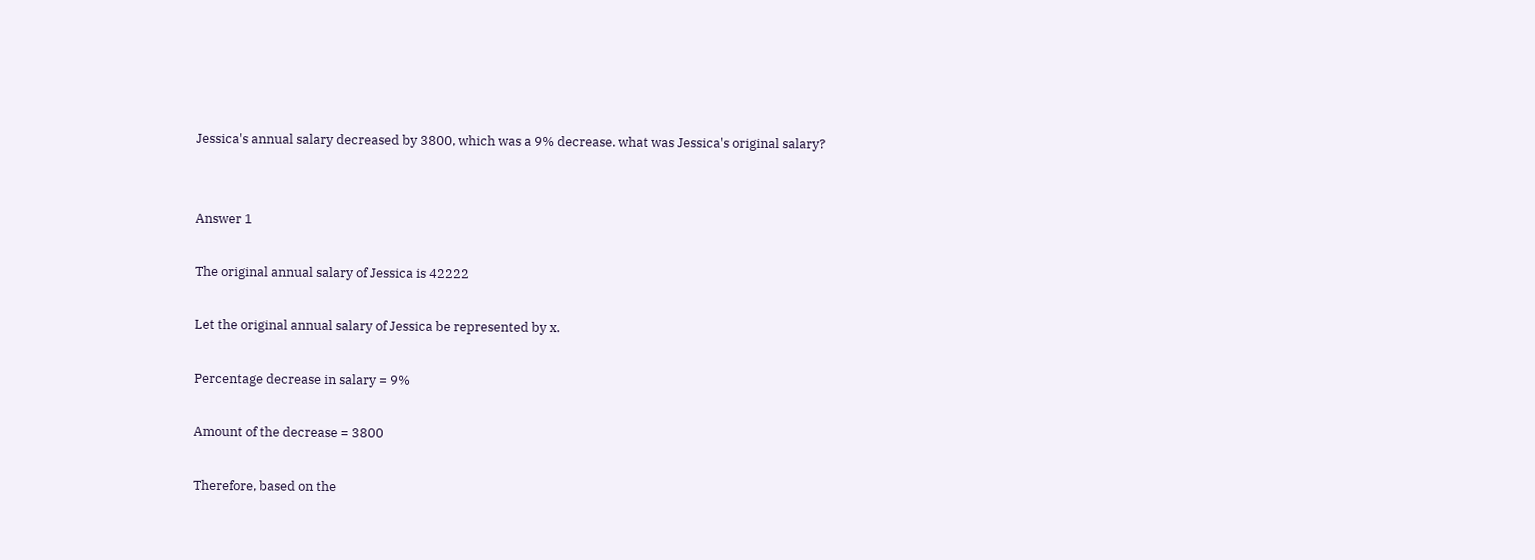Jessica's annual salary decreased by 3800, which was a 9% decrease. what was Jessica's original salary?


Answer 1

The original annual salary of Jessica is 42222

Let the original annual salary of Jessica be represented by x.

Percentage decrease in salary = 9%

Amount of the decrease = 3800

Therefore, based on the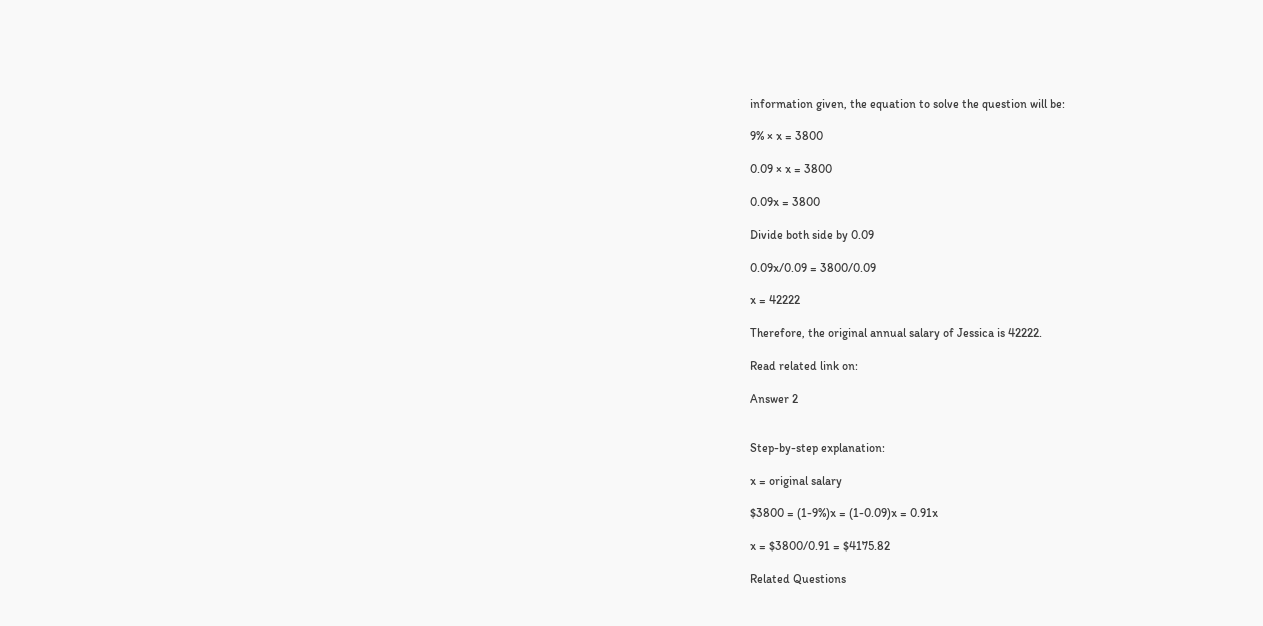information given, the equation to solve the question will be:

9% × x = 3800

0.09 × x = 3800

0.09x = 3800

Divide both side by 0.09

0.09x/0.09 = 3800/0.09

x = 42222

Therefore, the original annual salary of Jessica is 42222.

Read related link on:

Answer 2


Step-by-step explanation:

x = original salary

$3800 = (1-9%)x = (1-0.09)x = 0.91x

x = $3800/0.91 = $4175.82

Related Questions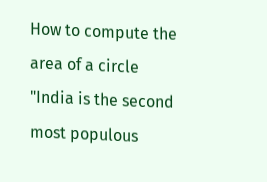How to compute the area of a circle
"India is the second most populous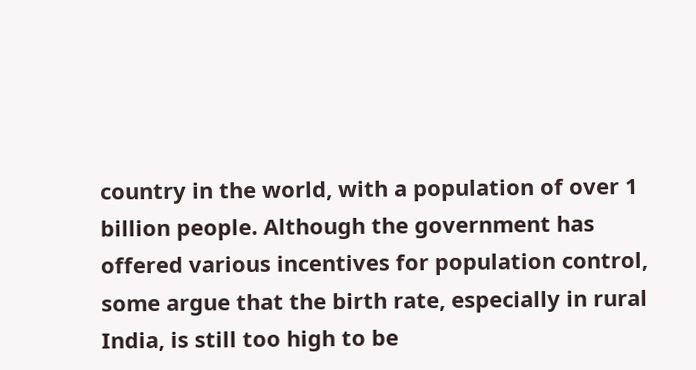country in the world, with a population of over 1 billion people. Although the government has offered various incentives for population control, some argue that the birth rate, especially in rural India, is still too high to be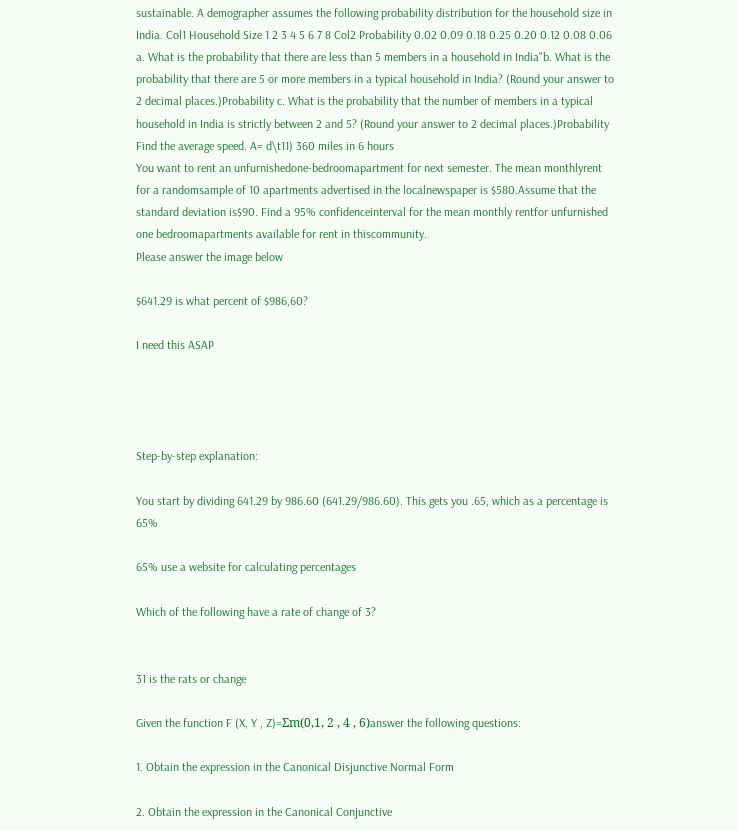sustainable. A demographer assumes the following probability distribution for the household size in India. Col1 Household Size 1 2 3 4 5 6 7 8 Col2 Probability 0.02 0.09 0.18 0.25 0.20 0.12 0.08 0.06 a. What is the probability that there are less than 5 members in a household in India"b. What is the probability that there are 5 or more members in a typical household in India? (Round your answer to 2 decimal places.)Probability c. What is the probability that the number of members in a typical household in India is strictly between 2 and 5? (Round your answer to 2 decimal places.)Probability
Find the average speed. A= d\t11) 360 miles in 6 hours
You want to rent an unfurnishedone-bedroomapartment for next semester. The mean monthlyrent for a randomsample of 10 apartments advertised in the localnewspaper is $580.Assume that the standard deviation is$90. Find a 95% confidenceinterval for the mean monthly rentfor unfurnished one bedroomapartments available for rent in thiscommunity.
Please answer the image below

$641.29 is what percent of $986,60?

I need this ASAP




Step-by-step explanation:

You start by dividing 641.29 by 986.60 (641.29/986.60). This gets you .65, which as a percentage is 65%

65% use a website for calculating percentages

Which of the following have a rate of change of 3?


31 is the rats or change

Given the function F (X, Y , Z)=Σm(0,1, 2 , 4 , 6)answer the following questions:

1. Obtain the expression in the Canonical Disjunctive Normal Form

2. Obtain the expression in the Canonical Conjunctive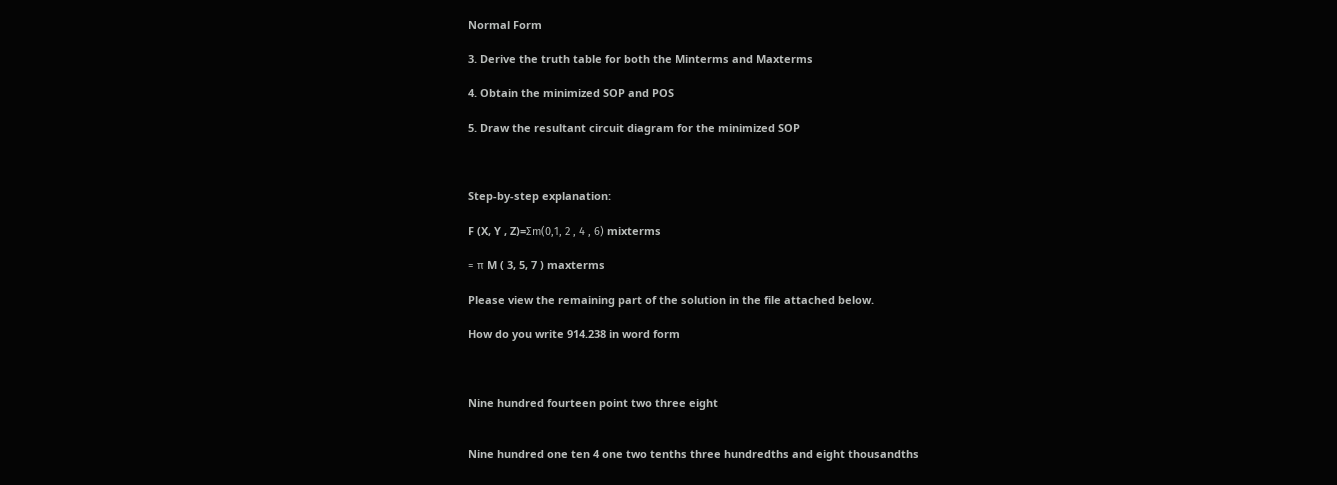Normal Form

3. Derive the truth table for both the Minterms and Maxterms

4. Obtain the minimized SOP and POS

5. Draw the resultant circuit diagram for the minimized SOP



Step-by-step explanation:

F (X, Y , Z)=Σm(0,1, 2 , 4 , 6) mixterms

= π M ( 3, 5, 7 ) maxterms

Please view the remaining part of the solution in the file attached below.

How do you write 914.238 in word form



Nine hundred fourteen point two three eight


Nine hundred one ten 4 one two tenths three hundredths and eight thousandths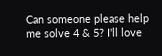Can someone please help me solve 4 & 5? I'll love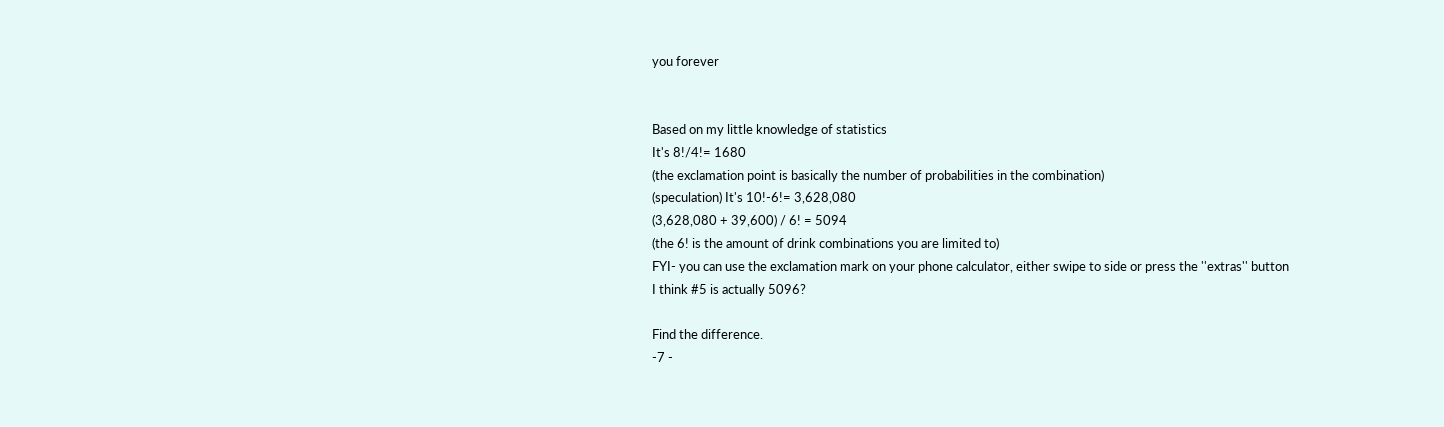you forever


Based on my little knowledge of statistics
It's 8!/4!= 1680
(the exclamation point is basically the number of probabilities in the combination)
(speculation) It's 10!-6!= 3,628,080
(3,628,080 + 39,600) / 6! = 5094
(the 6! is the amount of drink combinations you are limited to)
FYI- you can use the exclamation mark on your phone calculator, either swipe to side or press the ''extras'' button
I think #5 is actually 5096?

Find the difference.
-7 -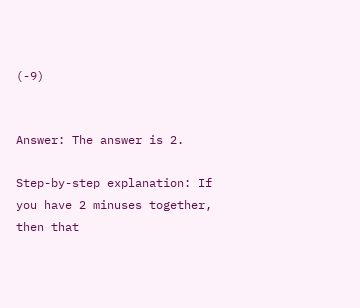(-9)


Answer: The answer is 2.

Step-by-step explanation: If you have 2 minuses together, then that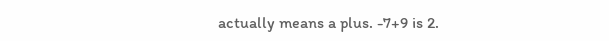actually means a plus. -7+9 is 2.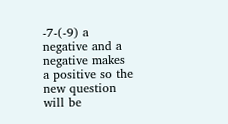-7-(-9) a negative and a negative makes a positive so the new question will be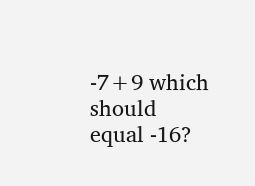-7+9 which should equal -16?